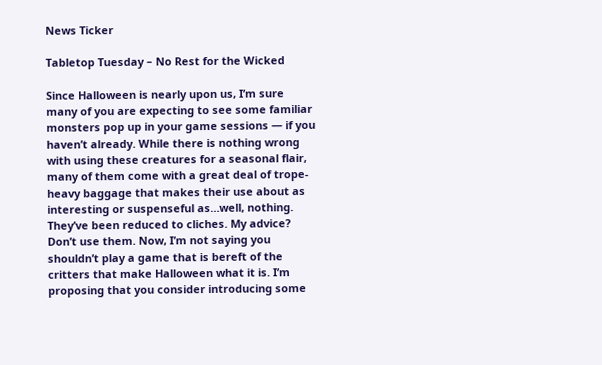News Ticker

Tabletop Tuesday – No Rest for the Wicked

Since Halloween is nearly upon us, I’m sure many of you are expecting to see some familiar monsters pop up in your game sessions — if you haven’t already. While there is nothing wrong with using these creatures for a seasonal flair, many of them come with a great deal of trope-heavy baggage that makes their use about as interesting or suspenseful as…well, nothing. They’ve been reduced to cliches. My advice? Don’t use them. Now, I’m not saying you shouldn’t play a game that is bereft of the critters that make Halloween what it is. I’m proposing that you consider introducing some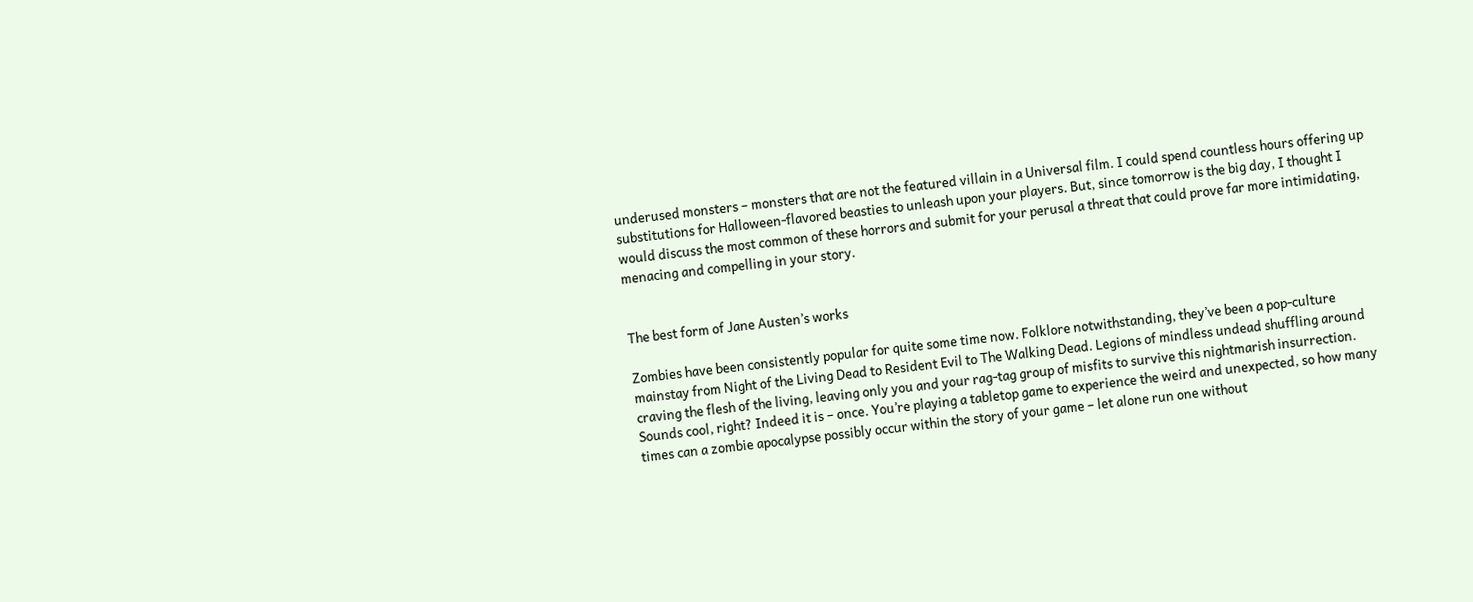underused monsters – monsters that are not the featured villain in a Universal film. I could spend countless hours offering up substitutions for Halloween-flavored beasties to unleash upon your players. But, since tomorrow is the big day, I thought I would discuss the most common of these horrors and submit for your perusal a threat that could prove far more intimidating, menacing and compelling in your story.


The best form of Jane Austen’s works

Zombies have been consistently popular for quite some time now. Folklore notwithstanding, they’ve been a pop-culture mainstay from Night of the Living Dead to Resident Evil to The Walking Dead. Legions of mindless undead shuffling around craving the flesh of the living, leaving only you and your rag-tag group of misfits to survive this nightmarish insurrection. Sounds cool, right? Indeed it is – once. You’re playing a tabletop game to experience the weird and unexpected, so how many times can a zombie apocalypse possibly occur within the story of your game – let alone run one without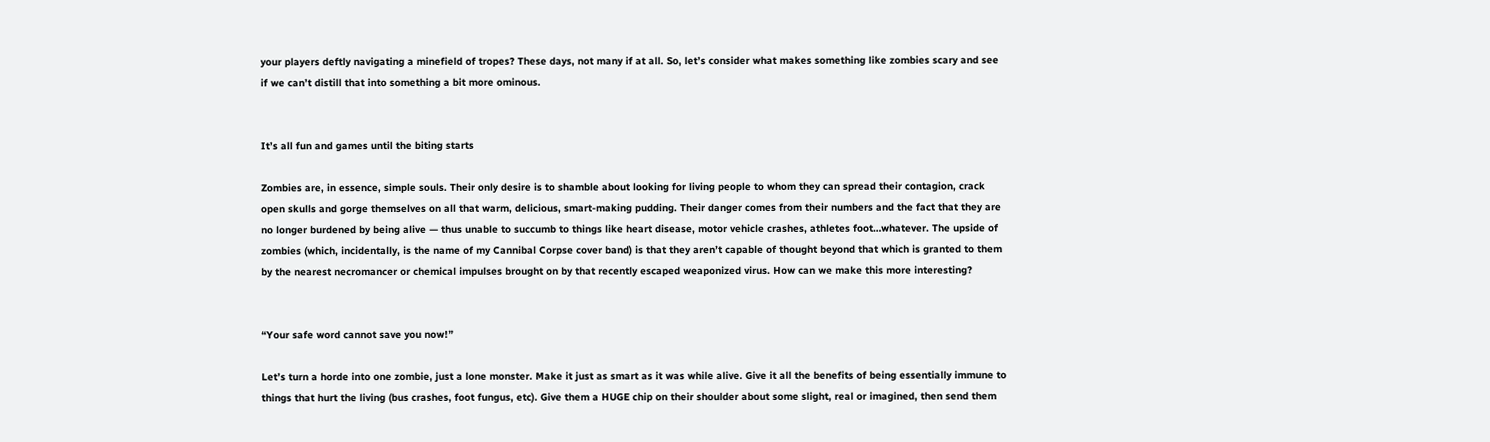your players deftly navigating a minefield of tropes? These days, not many if at all. So, let’s consider what makes something like zombies scary and see if we can’t distill that into something a bit more ominous.


It’s all fun and games until the biting starts

Zombies are, in essence, simple souls. Their only desire is to shamble about looking for living people to whom they can spread their contagion, crack open skulls and gorge themselves on all that warm, delicious, smart-making pudding. Their danger comes from their numbers and the fact that they are no longer burdened by being alive — thus unable to succumb to things like heart disease, motor vehicle crashes, athletes foot…whatever. The upside of zombies (which, incidentally, is the name of my Cannibal Corpse cover band) is that they aren’t capable of thought beyond that which is granted to them by the nearest necromancer or chemical impulses brought on by that recently escaped weaponized virus. How can we make this more interesting?


“Your safe word cannot save you now!”

Let’s turn a horde into one zombie, just a lone monster. Make it just as smart as it was while alive. Give it all the benefits of being essentially immune to things that hurt the living (bus crashes, foot fungus, etc). Give them a HUGE chip on their shoulder about some slight, real or imagined, then send them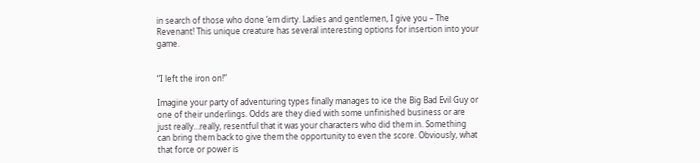in search of those who done ’em dirty. Ladies and gentlemen, I give you – The Revenant! This unique creature has several interesting options for insertion into your game.


“I left the iron on!”

Imagine your party of adventuring types finally manages to ice the Big Bad Evil Guy or one of their underlings. Odds are they died with some unfinished business or are just really…really, resentful that it was your characters who did them in. Something can bring them back to give them the opportunity to even the score. Obviously, what that force or power is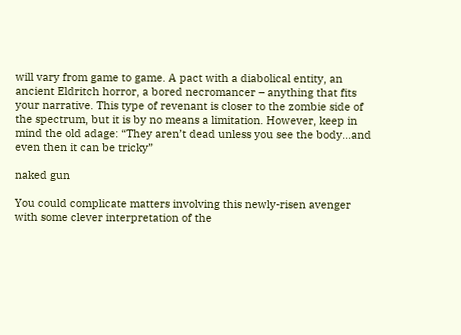will vary from game to game. A pact with a diabolical entity, an ancient Eldritch horror, a bored necromancer – anything that fits your narrative. This type of revenant is closer to the zombie side of the spectrum, but it is by no means a limitation. However, keep in mind the old adage: “They aren’t dead unless you see the body…and even then it can be tricky”

naked gun

You could complicate matters involving this newly-risen avenger with some clever interpretation of the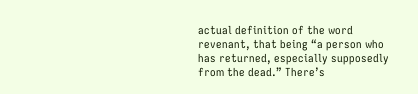actual definition of the word revenant, that being “a person who has returned, especially supposedly from the dead.” There’s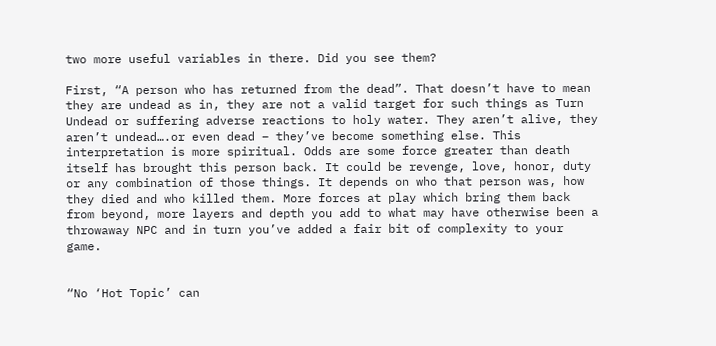two more useful variables in there. Did you see them?

First, “A person who has returned from the dead”. That doesn’t have to mean they are undead as in, they are not a valid target for such things as Turn Undead or suffering adverse reactions to holy water. They aren’t alive, they aren’t undead….or even dead – they’ve become something else. This interpretation is more spiritual. Odds are some force greater than death itself has brought this person back. It could be revenge, love, honor, duty or any combination of those things. It depends on who that person was, how they died and who killed them. More forces at play which bring them back from beyond, more layers and depth you add to what may have otherwise been a throwaway NPC and in turn you’ve added a fair bit of complexity to your game.


“No ‘Hot Topic’ can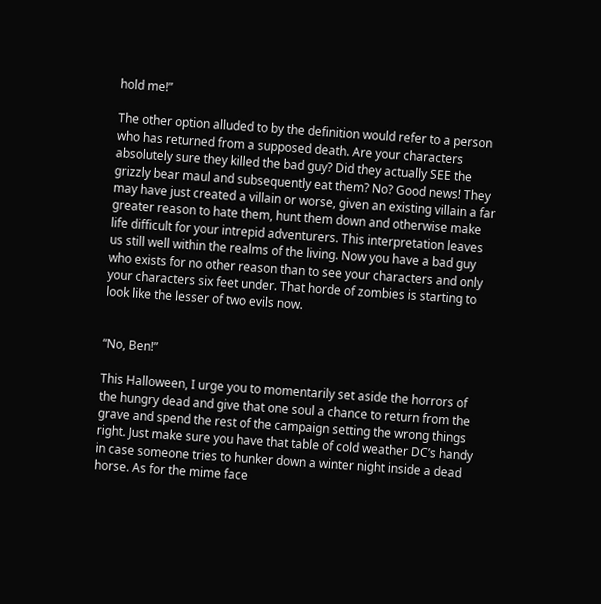hold me!”

The other option alluded to by the definition would refer to a person who has returned from a supposed death. Are your characters absolutely sure they killed the bad guy? Did they actually SEE the grizzly bear maul and subsequently eat them? No? Good news! They may have just created a villain or worse, given an existing villain a far greater reason to hate them, hunt them down and otherwise make life difficult for your intrepid adventurers. This interpretation leaves us still well within the realms of the living. Now you have a bad guy who exists for no other reason than to see your characters and only your characters six feet under. That horde of zombies is starting to look like the lesser of two evils now.


“No, Ben!”

This Halloween, I urge you to momentarily set aside the horrors of the hungry dead and give that one soul a chance to return from the grave and spend the rest of the campaign setting the wrong things right. Just make sure you have that table of cold weather DC’s handy in case someone tries to hunker down a winter night inside a dead horse. As for the mime face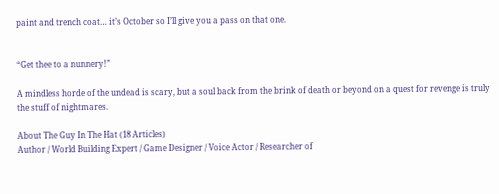paint and trench coat… it’s October so I’ll give you a pass on that one.


“Get thee to a nunnery!”

A mindless horde of the undead is scary, but a soul back from the brink of death or beyond on a quest for revenge is truly the stuff of nightmares.

About The Guy In The Hat (18 Articles)
Author / World Building Expert / Game Designer / Voice Actor / Researcher of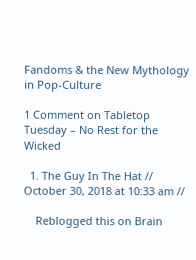Fandoms & the New Mythology in Pop-Culture

1 Comment on Tabletop Tuesday – No Rest for the Wicked

  1. The Guy In The Hat // October 30, 2018 at 10:33 am //

    Reblogged this on Brain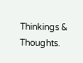Thinkings & Thoughts.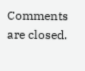Comments are closed.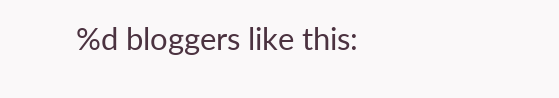%d bloggers like this: